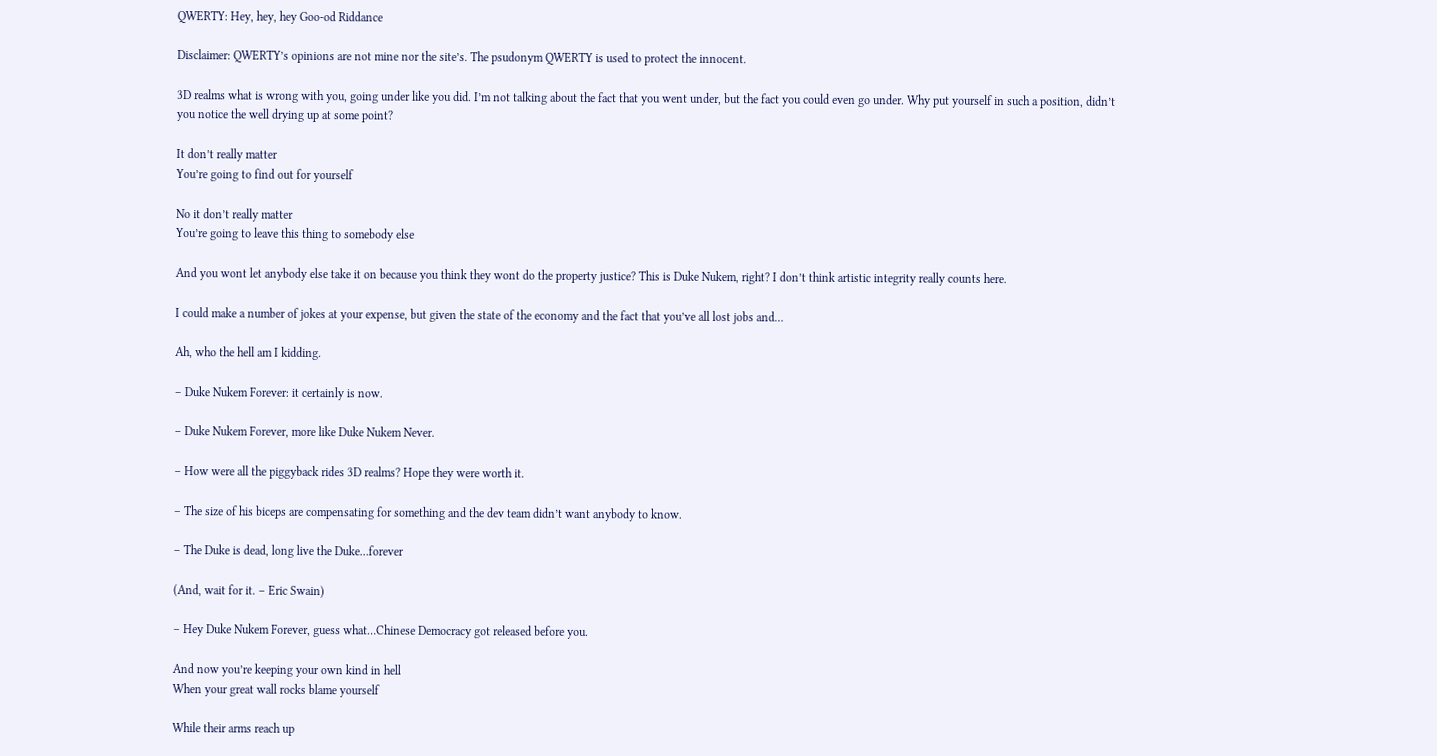QWERTY: Hey, hey, hey Goo-od Riddance

Disclaimer: QWERTY’s opinions are not mine nor the site’s. The psudonym QWERTY is used to protect the innocent.

3D realms what is wrong with you, going under like you did. I’m not talking about the fact that you went under, but the fact you could even go under. Why put yourself in such a position, didn’t you notice the well drying up at some point?

It don’t really matter
You’re going to find out for yourself

No it don’t really matter
You’re going to leave this thing to somebody else

And you wont let anybody else take it on because you think they wont do the property justice? This is Duke Nukem, right? I don’t think artistic integrity really counts here.

I could make a number of jokes at your expense, but given the state of the economy and the fact that you’ve all lost jobs and…

Ah, who the hell am I kidding.

– Duke Nukem Forever: it certainly is now.

– Duke Nukem Forever, more like Duke Nukem Never.

– How were all the piggyback rides 3D realms? Hope they were worth it.

– The size of his biceps are compensating for something and the dev team didn’t want anybody to know.

– The Duke is dead, long live the Duke…forever

(And, wait for it. – Eric Swain)

– Hey Duke Nukem Forever, guess what…Chinese Democracy got released before you.

And now you’re keeping your own kind in hell
When your great wall rocks blame yourself

While their arms reach up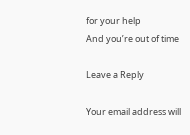for your help
And you’re out of time

Leave a Reply

Your email address will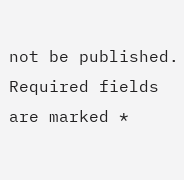not be published. Required fields are marked *